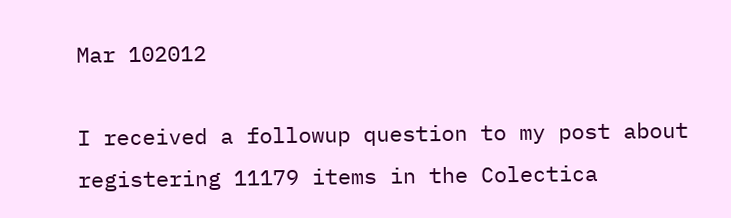Mar 102012

I received a followup question to my post about registering 11179 items in the Colectica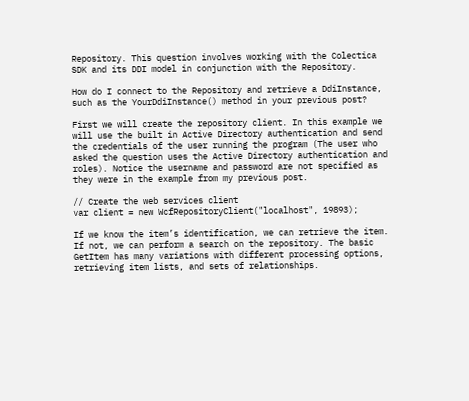Repository. This question involves working with the Colectica SDK and its DDI model in conjunction with the Repository.

How do I connect to the Repository and retrieve a DdiInstance, such as the YourDdiInstance() method in your previous post?

First we will create the repository client. In this example we will use the built in Active Directory authentication and send the credentials of the user running the program (The user who asked the question uses the Active Directory authentication and roles). Notice the username and password are not specified as they were in the example from my previous post.

// Create the web services client
var client = new WcfRepositoryClient("localhost", 19893);

If we know the item’s identification, we can retrieve the item. If not, we can perform a search on the repository. The basic GetItem has many variations with different processing options, retrieving item lists, and sets of relationships.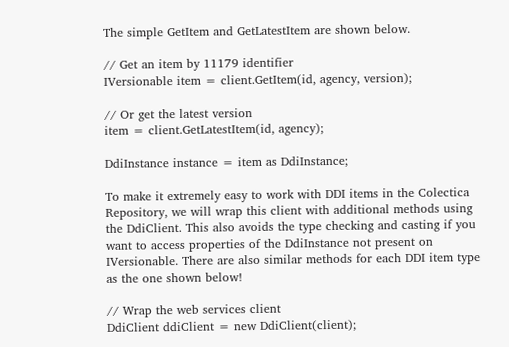The simple GetItem and GetLatestItem are shown below.

// Get an item by 11179 identifier
IVersionable item = client.GetItem(id, agency, version);

// Or get the latest version
item = client.GetLatestItem(id, agency);

DdiInstance instance = item as DdiInstance;

To make it extremely easy to work with DDI items in the Colectica Repository, we will wrap this client with additional methods using the DdiClient. This also avoids the type checking and casting if you want to access properties of the DdiInstance not present on IVersionable. There are also similar methods for each DDI item type as the one shown below!

// Wrap the web services client
DdiClient ddiClient = new DdiClient(client);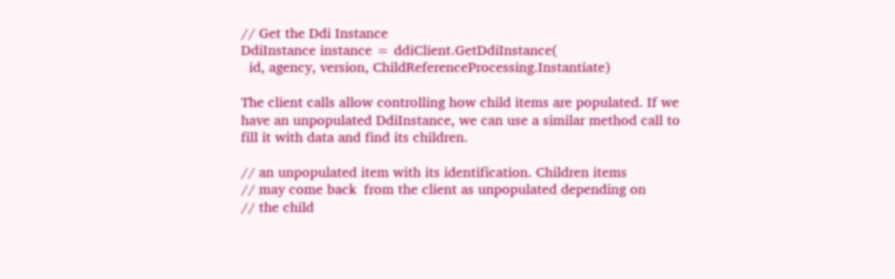// Get the Ddi Instance
DdiInstance instance = ddiClient.GetDdiInstance(
  id, agency, version, ChildReferenceProcessing.Instantiate)

The client calls allow controlling how child items are populated. If we have an unpopulated DdiInstance, we can use a similar method call to fill it with data and find its children.

// an unpopulated item with its identification. Children items
// may come back  from the client as unpopulated depending on
// the child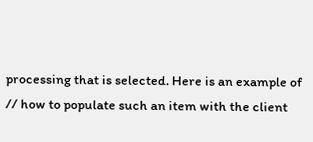processing that is selected. Here is an example of
// how to populate such an item with the client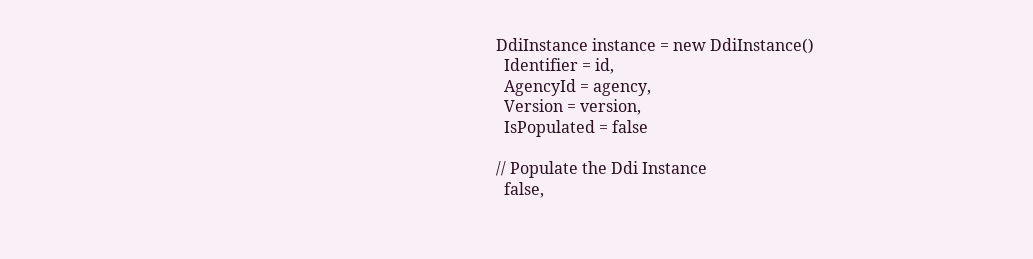DdiInstance instance = new DdiInstance()
  Identifier = id,
  AgencyId = agency,
  Version = version,
  IsPopulated = false

// Populate the Ddi Instance
  false,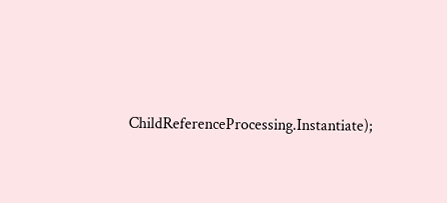ChildReferenceProcessing.Instantiate);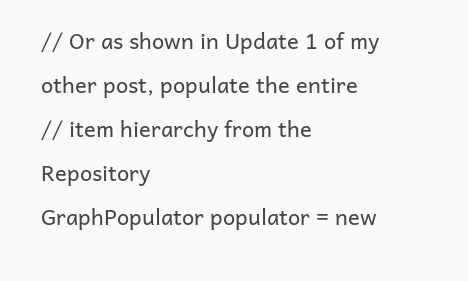// Or as shown in Update 1 of my other post, populate the entire
// item hierarchy from the Repository
GraphPopulator populator = new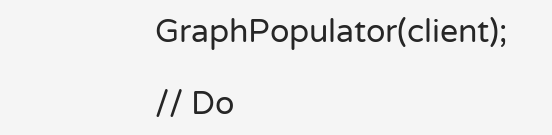GraphPopulator(client);

// Do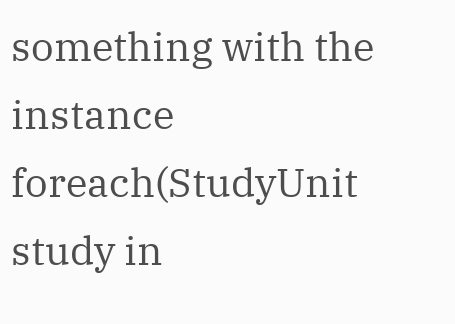something with the instance
foreach(StudyUnit study in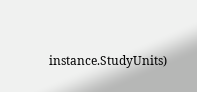instance.StudyUnits)